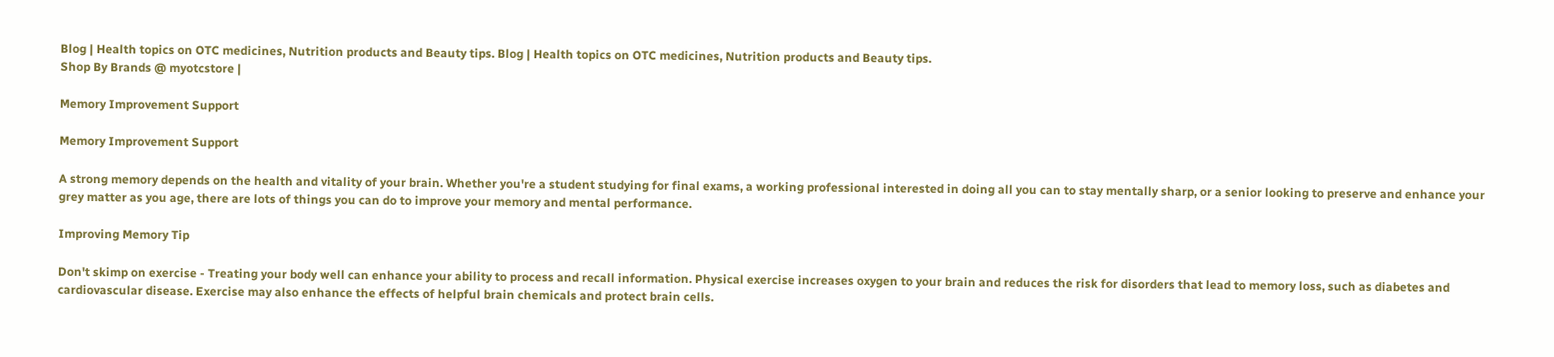Blog | Health topics on OTC medicines, Nutrition products and Beauty tips. Blog | Health topics on OTC medicines, Nutrition products and Beauty tips.
Shop By Brands @ myotcstore |

Memory Improvement Support

Memory Improvement Support

A strong memory depends on the health and vitality of your brain. Whether you're a student studying for final exams, a working professional interested in doing all you can to stay mentally sharp, or a senior looking to preserve and enhance your grey matter as you age, there are lots of things you can do to improve your memory and mental performance.

Improving Memory Tip

Don't skimp on exercise - Treating your body well can enhance your ability to process and recall information. Physical exercise increases oxygen to your brain and reduces the risk for disorders that lead to memory loss, such as diabetes and cardiovascular disease. Exercise may also enhance the effects of helpful brain chemicals and protect brain cells.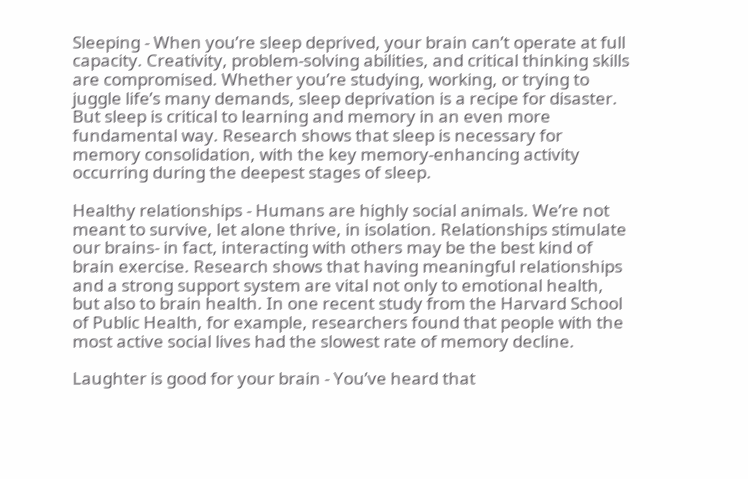Sleeping - When you’re sleep deprived, your brain can’t operate at full capacity. Creativity, problem-solving abilities, and critical thinking skills are compromised. Whether you’re studying, working, or trying to juggle life’s many demands, sleep deprivation is a recipe for disaster. But sleep is critical to learning and memory in an even more fundamental way. Research shows that sleep is necessary for memory consolidation, with the key memory-enhancing activity occurring during the deepest stages of sleep.

Healthy relationships - Humans are highly social animals. We’re not meant to survive, let alone thrive, in isolation. Relationships stimulate our brains- in fact, interacting with others may be the best kind of brain exercise. Research shows that having meaningful relationships and a strong support system are vital not only to emotional health, but also to brain health. In one recent study from the Harvard School of Public Health, for example, researchers found that people with the most active social lives had the slowest rate of memory decline.

Laughter is good for your brain - You’ve heard that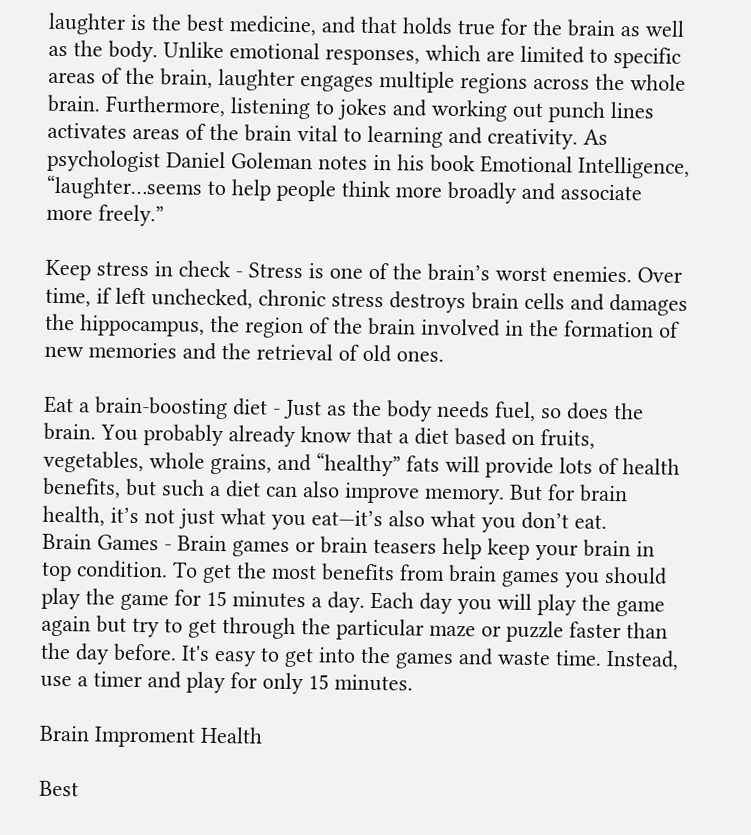laughter is the best medicine, and that holds true for the brain as well as the body. Unlike emotional responses, which are limited to specific areas of the brain, laughter engages multiple regions across the whole brain. Furthermore, listening to jokes and working out punch lines activates areas of the brain vital to learning and creativity. As psychologist Daniel Goleman notes in his book Emotional Intelligence, “laughter…seems to help people think more broadly and associate more freely.”

Keep stress in check - Stress is one of the brain’s worst enemies. Over time, if left unchecked, chronic stress destroys brain cells and damages the hippocampus, the region of the brain involved in the formation of new memories and the retrieval of old ones.

Eat a brain-boosting diet - Just as the body needs fuel, so does the brain. You probably already know that a diet based on fruits, vegetables, whole grains, and “healthy” fats will provide lots of health benefits, but such a diet can also improve memory. But for brain health, it’s not just what you eat—it’s also what you don’t eat.
Brain Games - Brain games or brain teasers help keep your brain in top condition. To get the most benefits from brain games you should play the game for 15 minutes a day. Each day you will play the game again but try to get through the particular maze or puzzle faster than the day before. It's easy to get into the games and waste time. Instead, use a timer and play for only 15 minutes.

Brain Improment Health

Best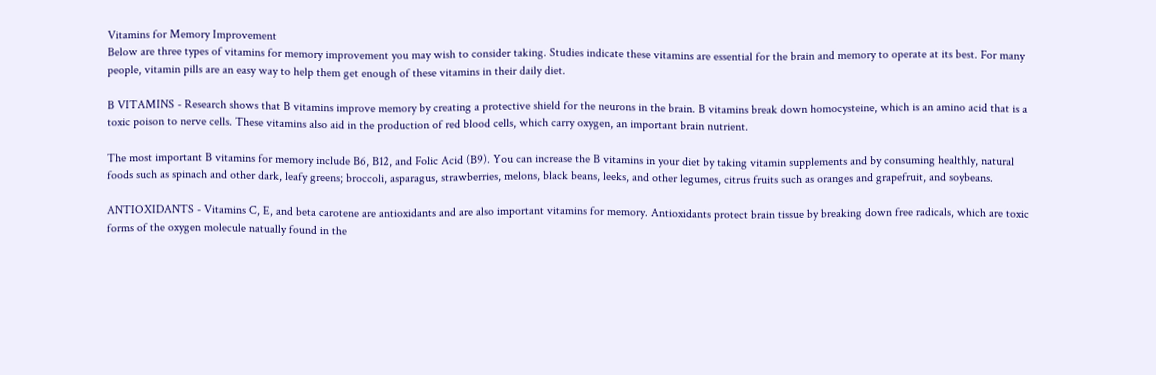Vitamins for Memory Improvement
Below are three types of vitamins for memory improvement you may wish to consider taking. Studies indicate these vitamins are essential for the brain and memory to operate at its best. For many people, vitamin pills are an easy way to help them get enough of these vitamins in their daily diet.

B VITAMINS - Research shows that B vitamins improve memory by creating a protective shield for the neurons in the brain. B vitamins break down homocysteine, which is an amino acid that is a toxic poison to nerve cells. These vitamins also aid in the production of red blood cells, which carry oxygen, an important brain nutrient.

The most important B vitamins for memory include B6, B12, and Folic Acid (B9). You can increase the B vitamins in your diet by taking vitamin supplements and by consuming healthly, natural foods such as spinach and other dark, leafy greens; broccoli, asparagus, strawberries, melons, black beans, leeks, and other legumes, citrus fruits such as oranges and grapefruit, and soybeans.

ANTIOXIDANTS - Vitamins C, E, and beta carotene are antioxidants and are also important vitamins for memory. Antioxidants protect brain tissue by breaking down free radicals, which are toxic forms of the oxygen molecule natually found in the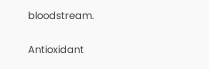bloodstream.

Antioxidant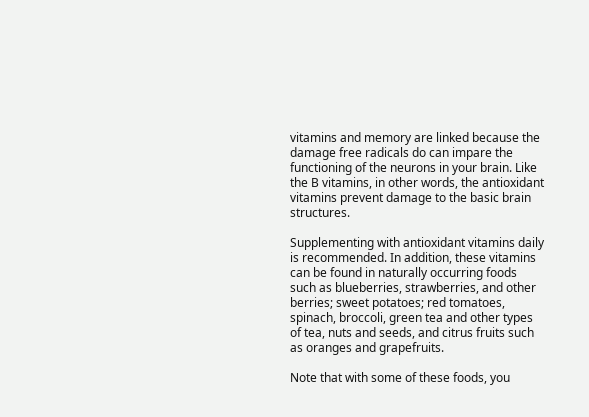vitamins and memory are linked because the damage free radicals do can impare the functioning of the neurons in your brain. Like the B vitamins, in other words, the antioxidant vitamins prevent damage to the basic brain structures.

Supplementing with antioxidant vitamins daily is recommended. In addition, these vitamins can be found in naturally occurring foods such as blueberries, strawberries, and other berries; sweet potatoes; red tomatoes, spinach, broccoli, green tea and other types of tea, nuts and seeds, and citrus fruits such as oranges and grapefruits.

Note that with some of these foods, you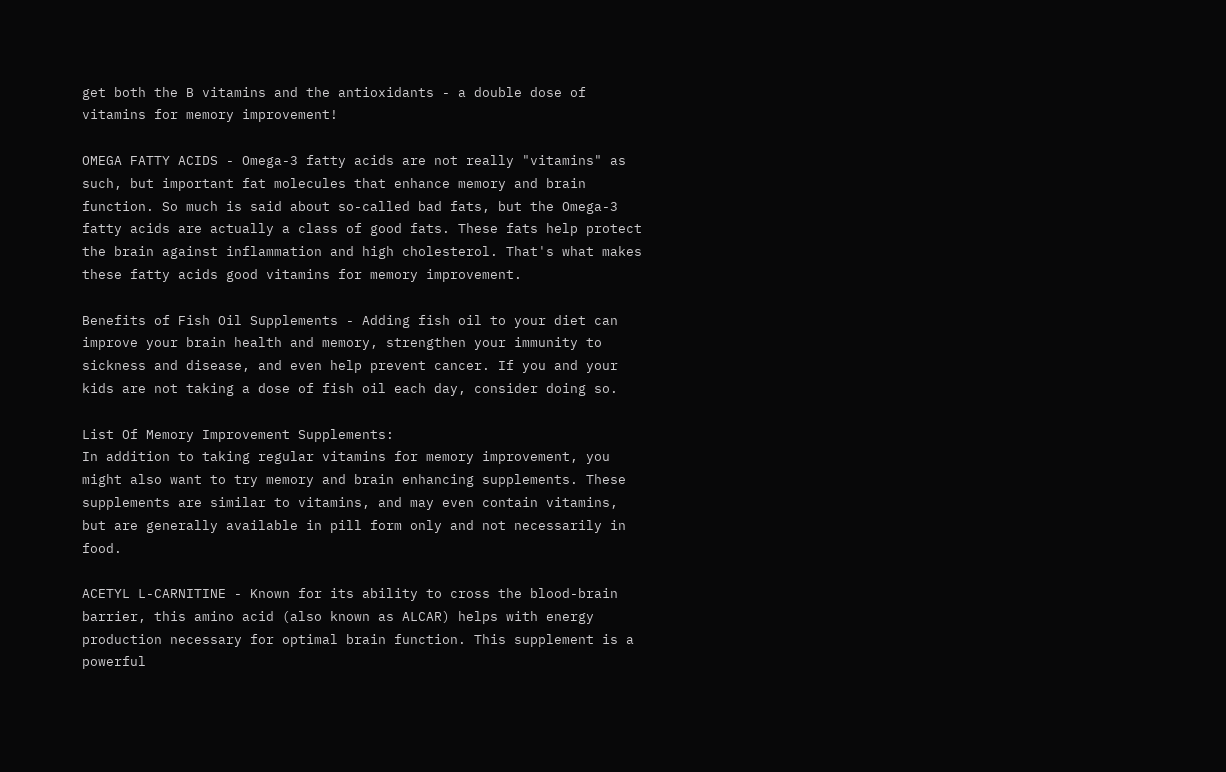get both the B vitamins and the antioxidants - a double dose of vitamins for memory improvement!

OMEGA FATTY ACIDS - Omega-3 fatty acids are not really "vitamins" as such, but important fat molecules that enhance memory and brain function. So much is said about so-called bad fats, but the Omega-3 fatty acids are actually a class of good fats. These fats help protect the brain against inflammation and high cholesterol. That's what makes these fatty acids good vitamins for memory improvement.

Benefits of Fish Oil Supplements - Adding fish oil to your diet can improve your brain health and memory, strengthen your immunity to sickness and disease, and even help prevent cancer. If you and your kids are not taking a dose of fish oil each day, consider doing so.

List Of Memory Improvement Supplements:
In addition to taking regular vitamins for memory improvement, you might also want to try memory and brain enhancing supplements. These supplements are similar to vitamins, and may even contain vitamins, but are generally available in pill form only and not necessarily in food.

ACETYL L-CARNITINE - Known for its ability to cross the blood-brain barrier, this amino acid (also known as ALCAR) helps with energy production necessary for optimal brain function. This supplement is a powerful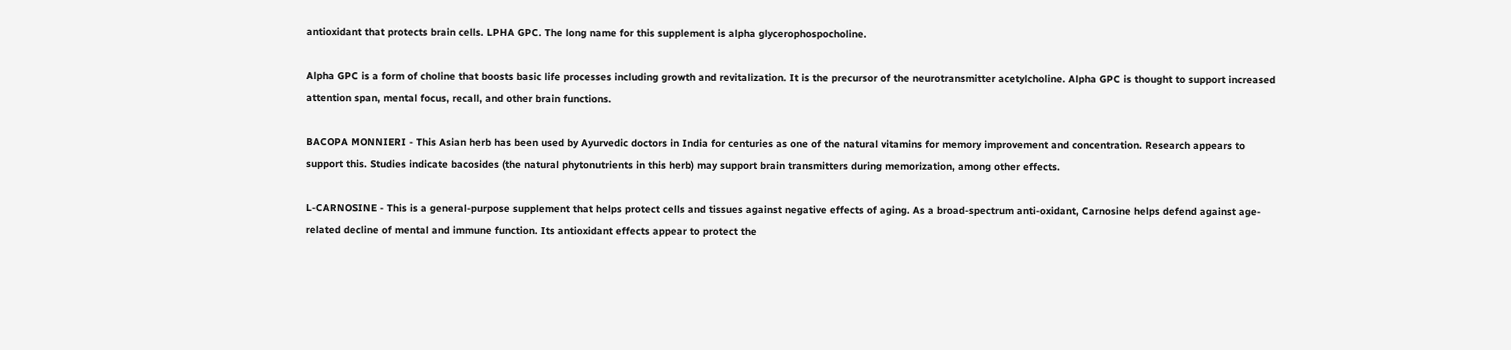antioxidant that protects brain cells. LPHA GPC. The long name for this supplement is alpha glycerophospocholine.

Alpha GPC is a form of choline that boosts basic life processes including growth and revitalization. It is the precursor of the neurotransmitter acetylcholine. Alpha GPC is thought to support increased attention span, mental focus, recall, and other brain functions.

BACOPA MONNIERI - This Asian herb has been used by Ayurvedic doctors in India for centuries as one of the natural vitamins for memory improvement and concentration. Research appears to support this. Studies indicate bacosides (the natural phytonutrients in this herb) may support brain transmitters during memorization, among other effects.

L-CARNOSINE - This is a general-purpose supplement that helps protect cells and tissues against negative effects of aging. As a broad-spectrum anti-oxidant, Carnosine helps defend against age-related decline of mental and immune function. Its antioxidant effects appear to protect the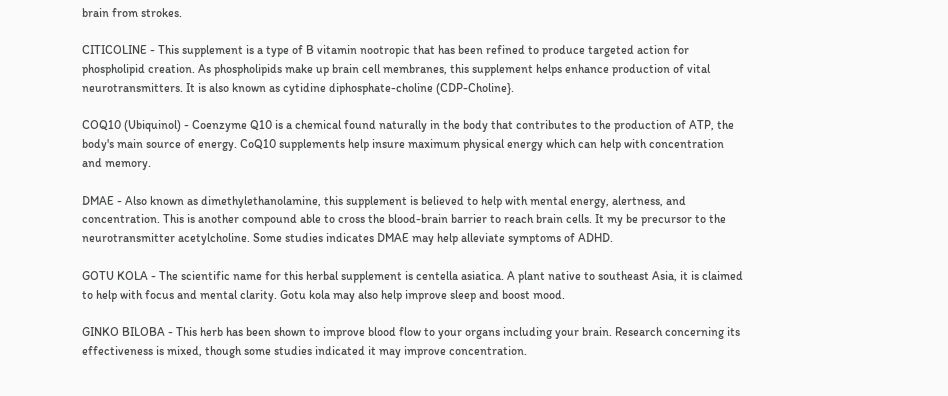brain from strokes.

CITICOLINE - This supplement is a type of B vitamin nootropic that has been refined to produce targeted action for phospholipid creation. As phospholipids make up brain cell membranes, this supplement helps enhance production of vital neurotransmitters. It is also known as cytidine diphosphate-choline (CDP-Choline}.

COQ10 (Ubiquinol) - Coenzyme Q10 is a chemical found naturally in the body that contributes to the production of ATP, the body's main source of energy. CoQ10 supplements help insure maximum physical energy which can help with concentration and memory.

DMAE - Also known as dimethylethanolamine, this supplement is believed to help with mental energy, alertness, and concentration. This is another compound able to cross the blood-brain barrier to reach brain cells. It my be precursor to the neurotransmitter acetylcholine. Some studies indicates DMAE may help alleviate symptoms of ADHD.

GOTU KOLA - The scientific name for this herbal supplement is centella asiatica. A plant native to southeast Asia, it is claimed to help with focus and mental clarity. Gotu kola may also help improve sleep and boost mood.

GINKO BILOBA - This herb has been shown to improve blood flow to your organs including your brain. Research concerning its effectiveness is mixed, though some studies indicated it may improve concentration.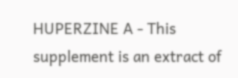HUPERZINE A - This supplement is an extract of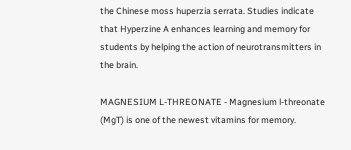the Chinese moss huperzia serrata. Studies indicate that Hyperzine A enhances learning and memory for students by helping the action of neurotransmitters in the brain.

MAGNESIUM L-THREONATE - Magnesium l-threonate (MgT) is one of the newest vitamins for memory.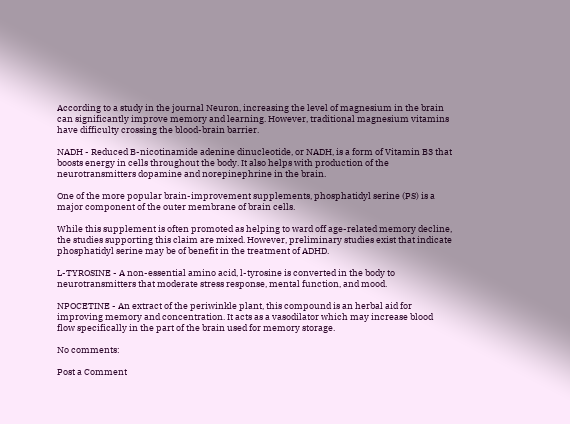According to a study in the journal Neuron, increasing the level of magnesium in the brain can significantly improve memory and learning. However, traditional magnesium vitamins have difficulty crossing the blood-brain barrier.

NADH - Reduced B-nicotinamide adenine dinucleotide, or NADH, is a form of Vitamin B3 that boosts energy in cells throughout the body. It also helps with production of the neurotransmitters dopamine and norepinephrine in the brain.

One of the more popular brain-improvement supplements, phosphatidyl serine (PS) is a major component of the outer membrane of brain cells.

While this supplement is often promoted as helping to ward off age-related memory decline, the studies supporting this claim are mixed. However, preliminary studies exist that indicate phosphatidyl serine may be of benefit in the treatment of ADHD.

L-TYROSINE - A non-essential amino acid, l-tyrosine is converted in the body to neurotransmitters that moderate stress response, mental function, and mood.

NPOCETINE - An extract of the periwinkle plant, this compound is an herbal aid for improving memory and concentration. It acts as a vasodilator which may increase blood flow specifically in the part of the brain used for memory storage.

No comments:

Post a Comment